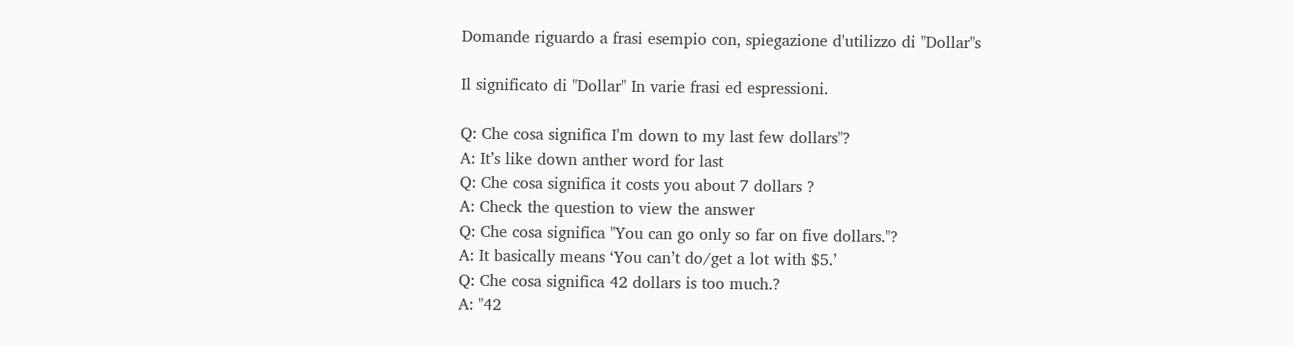Domande riguardo a frasi esempio con, spiegazione d'utilizzo di "Dollar"s

Il significato di "Dollar" In varie frasi ed espressioni.

Q: Che cosa significa I'm down to my last few dollars"?
A: It’s like down anther word for last
Q: Che cosa significa it costs you about 7 dollars ?
A: Check the question to view the answer
Q: Che cosa significa "You can go only so far on five dollars."?
A: It basically means ‘You can’t do/get a lot with $5.’
Q: Che cosa significa 42 dollars is too much.?
A: "42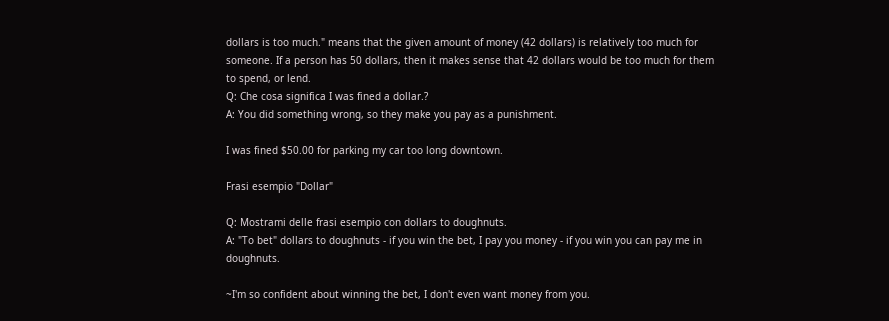dollars is too much." means that the given amount of money (42 dollars) is relatively too much for someone. If a person has 50 dollars, then it makes sense that 42 dollars would be too much for them to spend, or lend.
Q: Che cosa significa I was fined a dollar.?
A: You did something wrong, so they make you pay as a punishment.

I was fined $50.00 for parking my car too long downtown.

Frasi esempio "Dollar"

Q: Mostrami delle frasi esempio con dollars to doughnuts.
A: "To bet" dollars to doughnuts - if you win the bet, I pay you money - if you win you can pay me in doughnuts.

~I'm so confident about winning the bet, I don't even want money from you.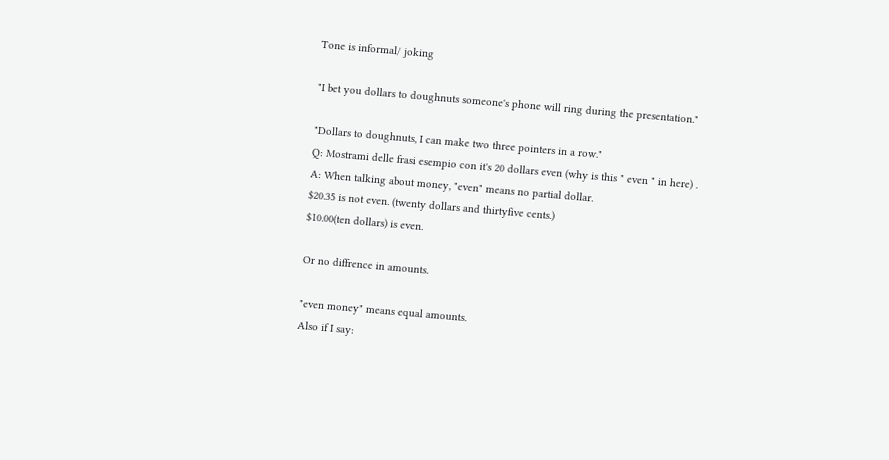Tone is informal/ joking

"I bet you dollars to doughnuts someone's phone will ring during the presentation."

"Dollars to doughnuts, I can make two three pointers in a row."
Q: Mostrami delle frasi esempio con it's 20 dollars even (why is this " even " in here) .
A: When talking about money, "even" means no partial dollar.
$20.35 is not even. (twenty dollars and thirtyfive cents.)
$10.00(ten dollars) is even.

Or no diffrence in amounts.

"even money" means equal amounts.
Also if I say: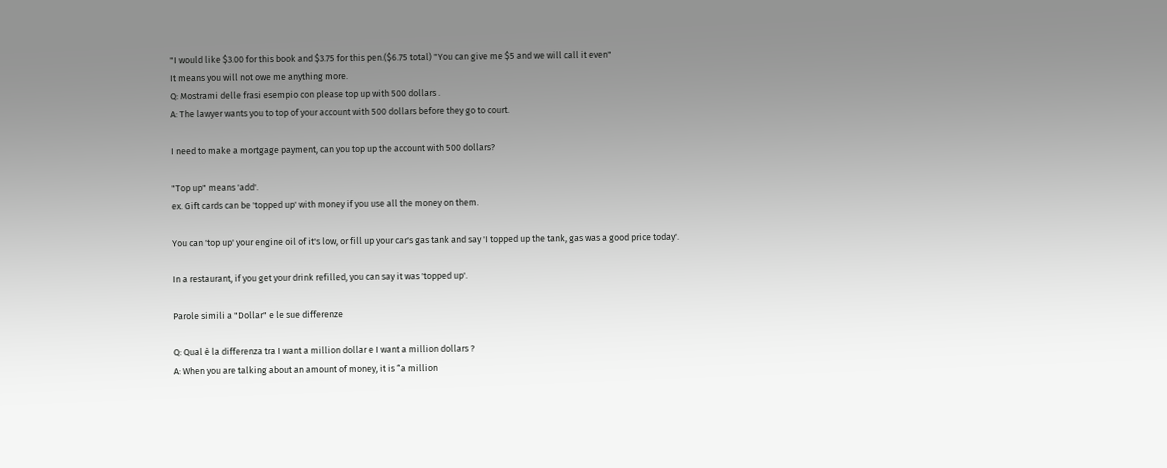"I would like $3.00 for this book and $3.75 for this pen.($6.75 total) "You can give me $5 and we will call it even"
It means you will not owe me anything more.
Q: Mostrami delle frasi esempio con please top up with 500 dollars .
A: The lawyer wants you to top of your account with 500 dollars before they go to court.

I need to make a mortgage payment, can you top up the account with 500 dollars?

"Top up" means 'add'.
ex. Gift cards can be 'topped up' with money if you use all the money on them.

You can 'top up' your engine oil of it's low, or fill up your car's gas tank and say 'I topped up the tank, gas was a good price today'.

In a restaurant, if you get your drink refilled, you can say it was 'topped up'.

Parole simili a "Dollar" e le sue differenze

Q: Qual è la differenza tra I want a million dollar e I want a million dollars ?
A: When you are talking about an amount of money, it is “a million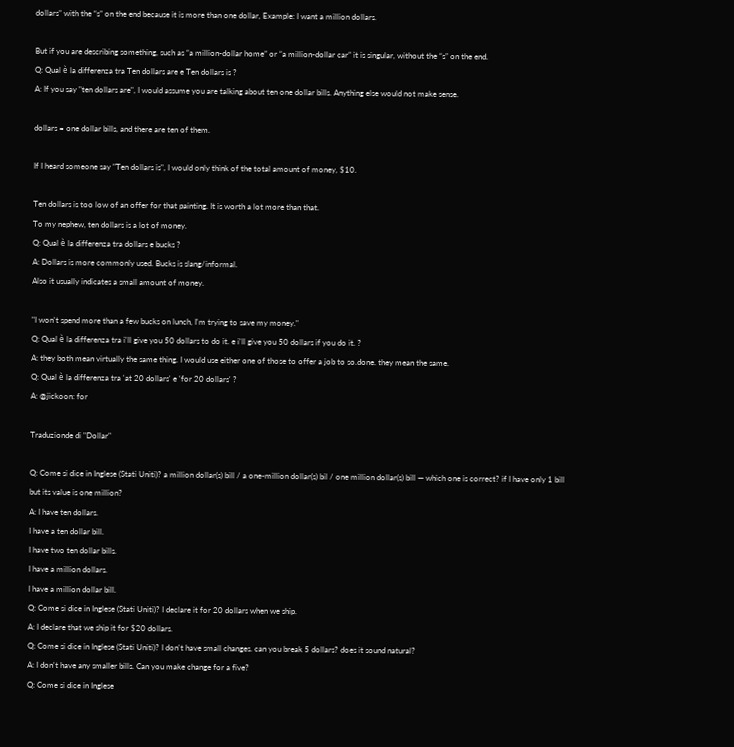dollars” with the “s” on the end because it is more than one dollar, Example: I want a million dollars.

But if you are describing something, such as “a million-dollar home” or “a million-dollar car” it is singular, without the “s” on the end.
Q: Qual è la differenza tra Ten dollars are e Ten dollars is ?
A: If you say "ten dollars are", I would assume you are talking about ten one dollar bills. Anything else would not make sense.

dollars = one dollar bills, and there are ten of them.

If I heard someone say "Ten dollars is", I would only think of the total amount of money, $10.

Ten dollars is too low of an offer for that painting. It is worth a lot more than that.
To my nephew, ten dollars is a lot of money.
Q: Qual è la differenza tra dollars e bucks ?
A: Dollars is more commonly used. Bucks is slang/informal.
Also it usually indicates a small amount of money.

"I won't spend more than a few bucks on lunch, I'm trying to save my money."
Q: Qual è la differenza tra i'll give you 50 dollars to do it. e i'll give you 50 dollars if you do it. ?
A: they both mean virtually the same thing. I would use either one of those to offer a job to so.done. they mean the same.
Q: Qual è la differenza tra 'at 20 dollars' e 'for 20 dollars' ?
A: @jickoon: for

Traduzionde di "Dollar"

Q: Come si dice in Inglese (Stati Uniti)? a million dollar(s) bill / a one-million dollar(s) bil / one million dollar(s) bill — which one is correct? if I have only 1 bill but its value is one million?
A: I have ten dollars.
I have a ten dollar bill.
I have two ten dollar bills.
I have a million dollars.
I have a million dollar bill.
Q: Come si dice in Inglese (Stati Uniti)? I declare it for 20 dollars when we ship.
A: I declare that we ship it for $20 dollars.
Q: Come si dice in Inglese (Stati Uniti)? I don't have small changes. can you break 5 dollars? does it sound natural?
A: I don't have any smaller bills. Can you make change for a five?
Q: Come si dice in Inglese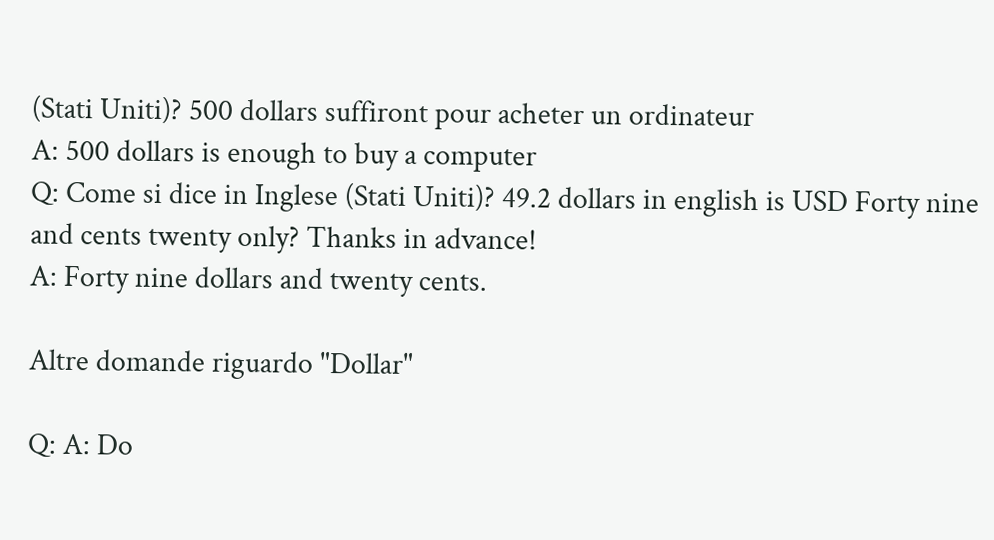(Stati Uniti)? 500 dollars suffiront pour acheter un ordinateur
A: 500 dollars is enough to buy a computer
Q: Come si dice in Inglese (Stati Uniti)? 49.2 dollars in english is USD Forty nine and cents twenty only? Thanks in advance!
A: Forty nine dollars and twenty cents.

Altre domande riguardo "Dollar"

Q: A: Do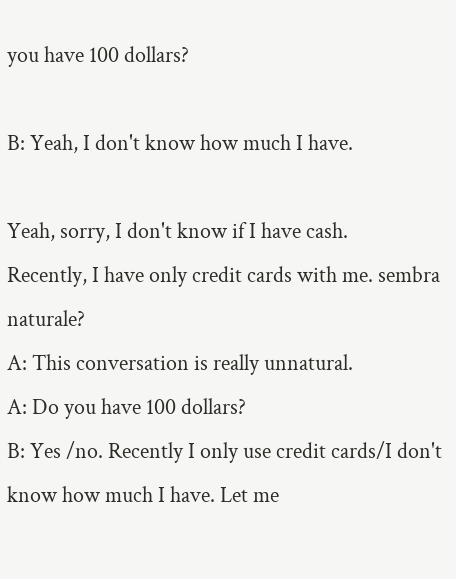you have 100 dollars?

B: Yeah, I don't know how much I have.

Yeah, sorry, I don't know if I have cash.
Recently, I have only credit cards with me. sembra naturale?
A: This conversation is really unnatural.
A: Do you have 100 dollars?
B: Yes /no. Recently I only use credit cards/I don't know how much I have. Let me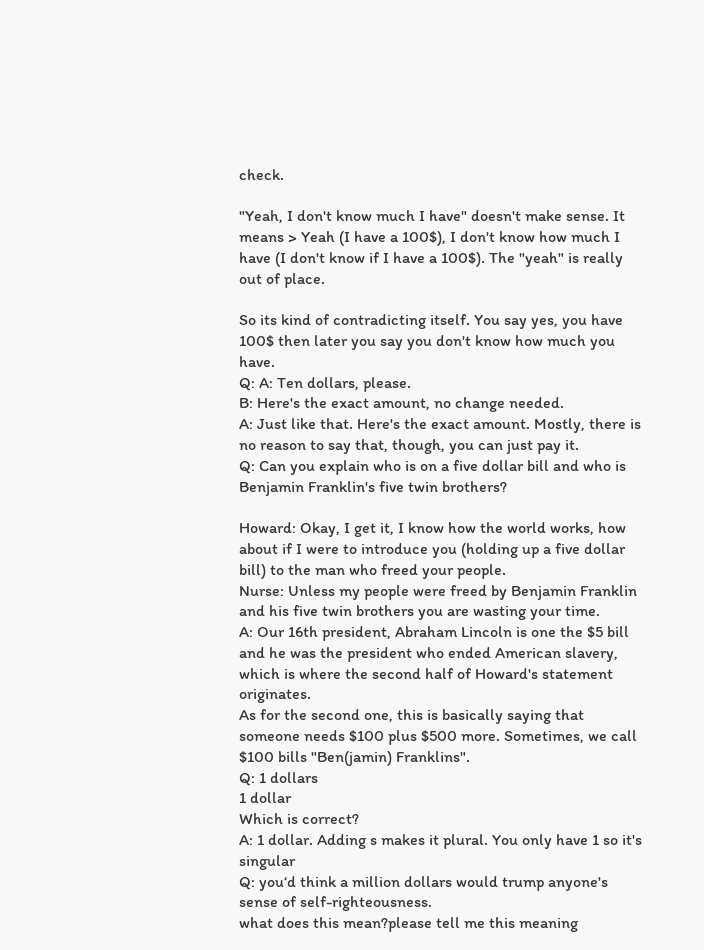check.

"Yeah, I don't know much I have" doesn't make sense. It means > Yeah (I have a 100$), I don't know how much I have (I don't know if I have a 100$). The "yeah" is really out of place.

So its kind of contradicting itself. You say yes, you have 100$ then later you say you don't know how much you have.
Q: A: Ten dollars, please.
B: Here's the exact amount, no change needed.
A: Just like that. Here's the exact amount. Mostly, there is no reason to say that, though, you can just pay it.
Q: Can you explain who is on a five dollar bill and who is Benjamin Franklin's five twin brothers?

Howard: Okay, I get it, I know how the world works, how about if I were to introduce you (holding up a five dollar bill) to the man who freed your people.
Nurse: Unless my people were freed by Benjamin Franklin and his five twin brothers you are wasting your time.
A: Our 16th president, Abraham Lincoln is one the $5 bill and he was the president who ended American slavery, which is where the second half of Howard's statement originates.
As for the second one, this is basically saying that someone needs $100 plus $500 more. Sometimes, we call $100 bills "Ben(jamin) Franklins".
Q: 1 dollars
1 dollar
Which is correct?
A: 1 dollar. Adding s makes it plural. You only have 1 so it's singular
Q: you‘d think a million dollars would trump anyone's sense of self-righteousness.
what does this mean?please tell me this meaning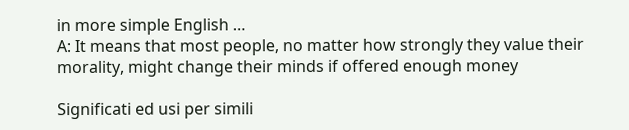in more simple English …
A: It means that most people, no matter how strongly they value their morality, might change their minds if offered enough money

Significati ed usi per simili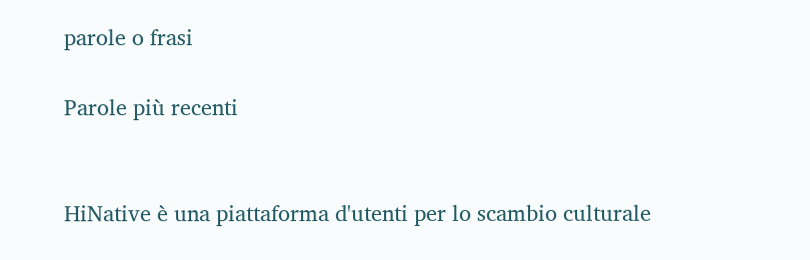parole o frasi

Parole più recenti


HiNative è una piattaforma d'utenti per lo scambio culturale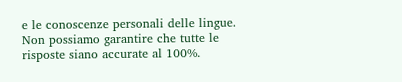e le conoscenze personali delle lingue. Non possiamo garantire che tutte le risposte siano accurate al 100%.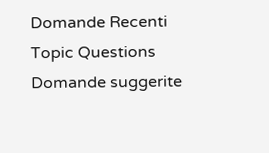Domande Recenti
Topic Questions
Domande suggerite